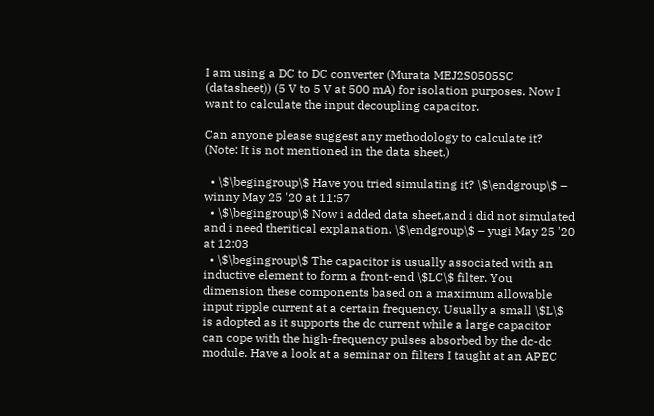I am using a DC to DC converter (Murata MEJ2S0505SC (datasheet)) (5 V to 5 V at 500 mA) for isolation purposes. Now I want to calculate the input decoupling capacitor.

Can anyone please suggest any methodology to calculate it? (Note: It is not mentioned in the data sheet.)

  • \$\begingroup\$ Have you tried simulating it? \$\endgroup\$ – winny May 25 '20 at 11:57
  • \$\begingroup\$ Now i added data sheet,and i did not simulated and i need theritical explanation. \$\endgroup\$ – yugi May 25 '20 at 12:03
  • \$\begingroup\$ The capacitor is usually associated with an inductive element to form a front-end \$LC\$ filter. You dimension these components based on a maximum allowable input ripple current at a certain frequency. Usually a small \$L\$ is adopted as it supports the dc current while a large capacitor can cope with the high-frequency pulses absorbed by the dc-dc module. Have a look at a seminar on filters I taught at an APEC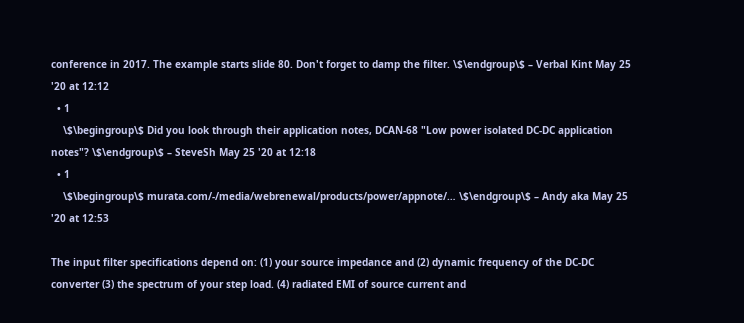conference in 2017. The example starts slide 80. Don't forget to damp the filter. \$\endgroup\$ – Verbal Kint May 25 '20 at 12:12
  • 1
    \$\begingroup\$ Did you look through their application notes, DCAN-68 "Low power isolated DC-DC application notes"? \$\endgroup\$ – SteveSh May 25 '20 at 12:18
  • 1
    \$\begingroup\$ murata.com/-/media/webrenewal/products/power/appnote/… \$\endgroup\$ – Andy aka May 25 '20 at 12:53

The input filter specifications depend on: (1) your source impedance and (2) dynamic frequency of the DC-DC converter (3) the spectrum of your step load. (4) radiated EMI of source current and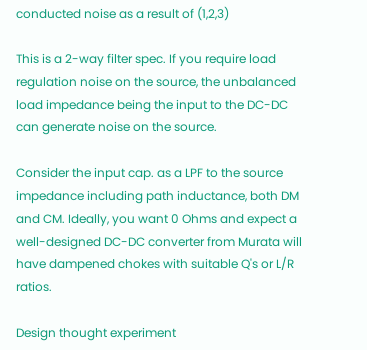conducted noise as a result of (1,2,3)

This is a 2-way filter spec. If you require load regulation noise on the source, the unbalanced load impedance being the input to the DC-DC can generate noise on the source.

Consider the input cap. as a LPF to the source impedance including path inductance, both DM and CM. Ideally, you want 0 Ohms and expect a well-designed DC-DC converter from Murata will have dampened chokes with suitable Q's or L/R ratios.

Design thought experiment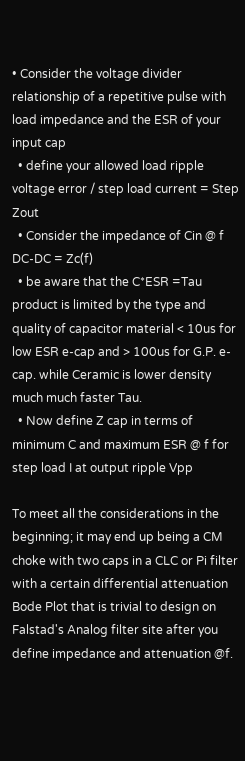• Consider the voltage divider relationship of a repetitive pulse with load impedance and the ESR of your input cap
  • define your allowed load ripple voltage error / step load current = Step Zout
  • Consider the impedance of Cin @ f DC-DC = Zc(f)
  • be aware that the C*ESR =Tau product is limited by the type and quality of capacitor material < 10us for low ESR e-cap and > 100us for G.P. e-cap. while Ceramic is lower density much much faster Tau.
  • Now define Z cap in terms of minimum C and maximum ESR @ f for step load I at output ripple Vpp

To meet all the considerations in the beginning; it may end up being a CM choke with two caps in a CLC or Pi filter with a certain differential attenuation Bode Plot that is trivial to design on Falstad's Analog filter site after you define impedance and attenuation @f.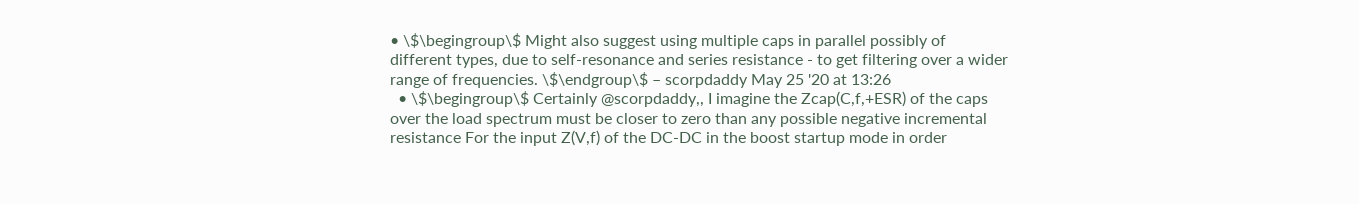• \$\begingroup\$ Might also suggest using multiple caps in parallel possibly of different types, due to self-resonance and series resistance - to get filtering over a wider range of frequencies. \$\endgroup\$ – scorpdaddy May 25 '20 at 13:26
  • \$\begingroup\$ Certainly @scorpdaddy,, I imagine the Zcap(C,f,+ESR) of the caps over the load spectrum must be closer to zero than any possible negative incremental resistance For the input Z(V,f) of the DC-DC in the boost startup mode in order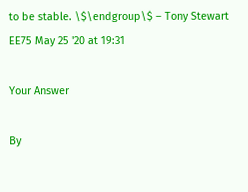to be stable. \$\endgroup\$ – Tony Stewart EE75 May 25 '20 at 19:31

Your Answer

By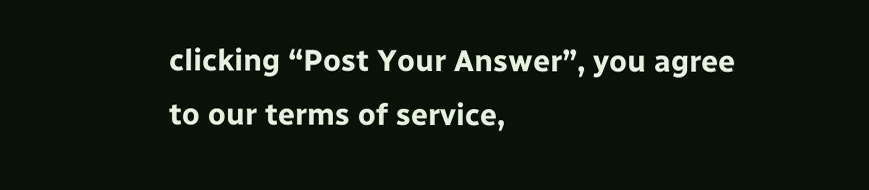clicking “Post Your Answer”, you agree to our terms of service,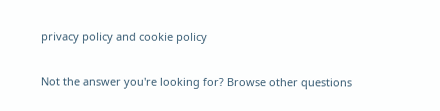privacy policy and cookie policy

Not the answer you're looking for? Browse other questions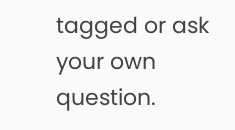tagged or ask your own question.